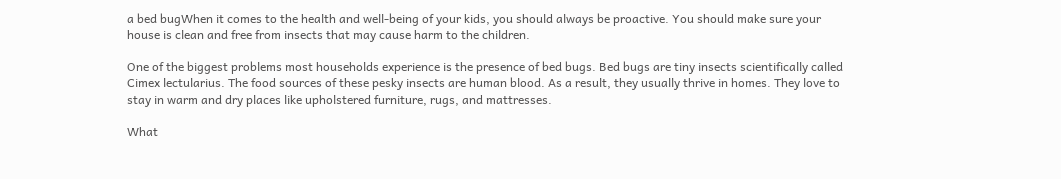a bed bugWhen it comes to the health and well-being of your kids, you should always be proactive. You should make sure your house is clean and free from insects that may cause harm to the children.

One of the biggest problems most households experience is the presence of bed bugs. Bed bugs are tiny insects scientifically called Cimex lectularius. The food sources of these pesky insects are human blood. As a result, they usually thrive in homes. They love to stay in warm and dry places like upholstered furniture, rugs, and mattresses.

What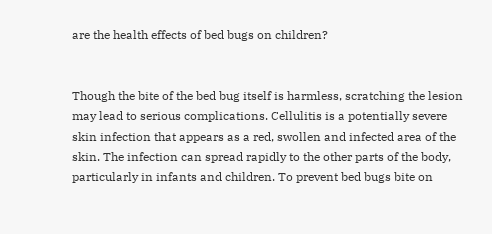are the health effects of bed bugs on children?


Though the bite of the bed bug itself is harmless, scratching the lesion may lead to serious complications. Cellulitis is a potentially severe skin infection that appears as a red, swollen and infected area of the skin. The infection can spread rapidly to the other parts of the body, particularly in infants and children. To prevent bed bugs bite on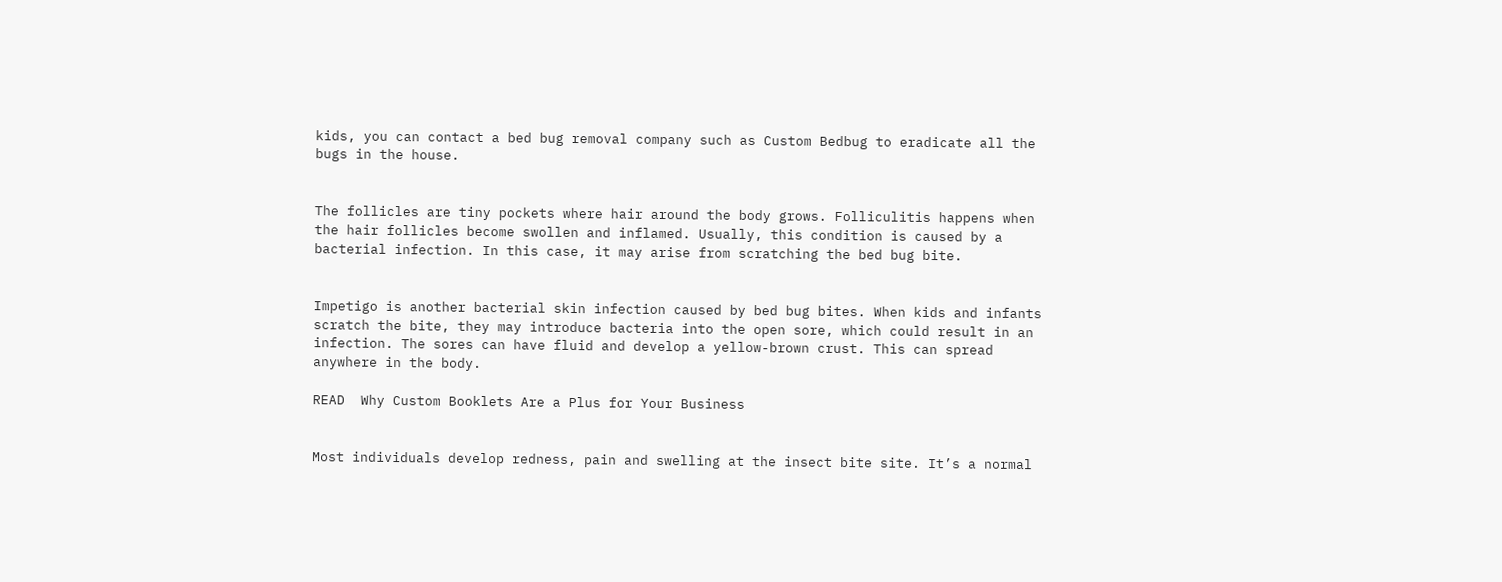kids, you can contact a bed bug removal company such as Custom Bedbug to eradicate all the bugs in the house.


The follicles are tiny pockets where hair around the body grows. Folliculitis happens when the hair follicles become swollen and inflamed. Usually, this condition is caused by a bacterial infection. In this case, it may arise from scratching the bed bug bite.


Impetigo is another bacterial skin infection caused by bed bug bites. When kids and infants scratch the bite, they may introduce bacteria into the open sore, which could result in an infection. The sores can have fluid and develop a yellow-brown crust. This can spread anywhere in the body.

READ  Why Custom Booklets Are a Plus for Your Business


Most individuals develop redness, pain and swelling at the insect bite site. It’s a normal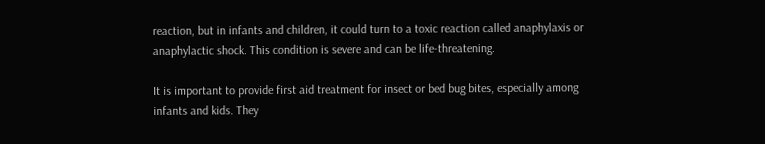reaction, but in infants and children, it could turn to a toxic reaction called anaphylaxis or anaphylactic shock. This condition is severe and can be life-threatening.

It is important to provide first aid treatment for insect or bed bug bites, especially among infants and kids. They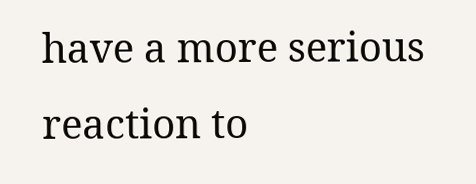have a more serious reaction to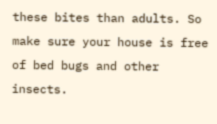these bites than adults. So make sure your house is free of bed bugs and other insects.